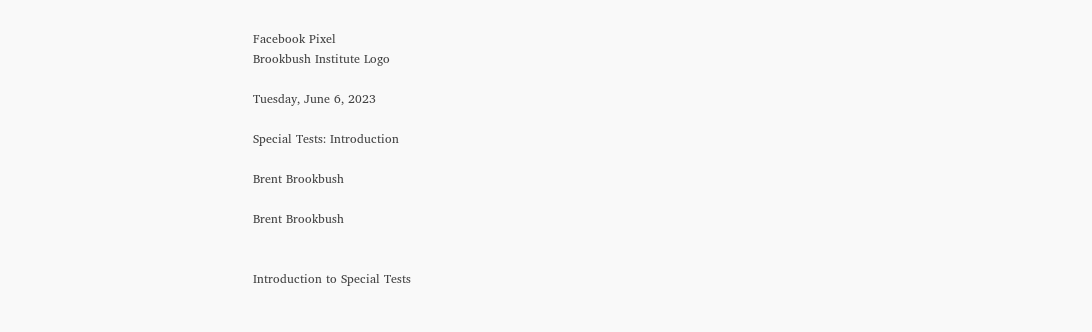Facebook Pixel
Brookbush Institute Logo

Tuesday, June 6, 2023

Special Tests: Introduction

Brent Brookbush

Brent Brookbush


Introduction to Special Tests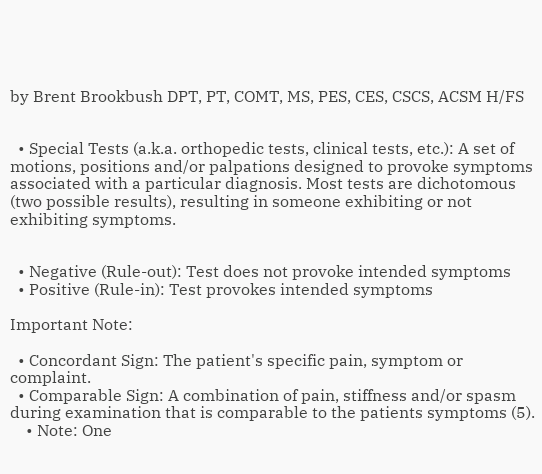by Brent Brookbush DPT, PT, COMT, MS, PES, CES, CSCS, ACSM H/FS


  • Special Tests (a.k.a. orthopedic tests, clinical tests, etc.): A set of motions, positions and/or palpations designed to provoke symptoms associated with a particular diagnosis. Most tests are dichotomous (two possible results), resulting in someone exhibiting or not exhibiting symptoms.


  • Negative (Rule-out): Test does not provoke intended symptoms
  • Positive (Rule-in): Test provokes intended symptoms

Important Note:

  • Concordant Sign: The patient's specific pain, symptom or complaint.
  • Comparable Sign: A combination of pain, stiffness and/or spasm during examination that is comparable to the patients symptoms (5).
    • Note: One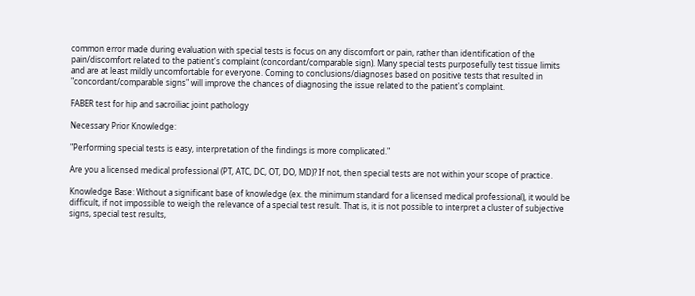common error made during evaluation with special tests is focus on any discomfort or pain, rather than identification of the pain/discomfort related to the patient's complaint (concordant/comparable sign). Many special tests purposefully test tissue limits and are at least mildly uncomfortable for everyone. Coming to conclusions/diagnoses based on positive tests that resulted in "concordant/comparable signs" will improve the chances of diagnosing the issue related to the patient's complaint.

FABER test for hip and sacroiliac joint pathology

Necessary Prior Knowledge:

"Performing special tests is easy, interpretation of the findings is more complicated."

Are you a licensed medical professional (PT, ATC, DC, OT, DO, MD)? If not, then special tests are not within your scope of practice.

Knowledge Base: Without a significant base of knowledge (ex. the minimum standard for a licensed medical professional), it would be difficult, if not impossible to weigh the relevance of a special test result. That is, it is not possible to interpret a cluster of subjective signs, special test results,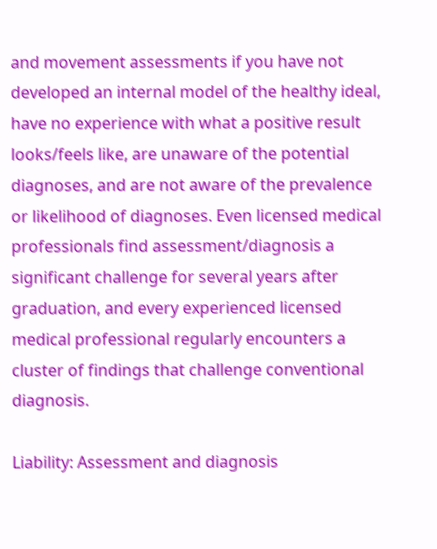and movement assessments if you have not developed an internal model of the healthy ideal, have no experience with what a positive result looks/feels like, are unaware of the potential diagnoses, and are not aware of the prevalence or likelihood of diagnoses. Even licensed medical professionals find assessment/diagnosis a significant challenge for several years after graduation, and every experienced licensed medical professional regularly encounters a cluster of findings that challenge conventional diagnosis.

Liability: Assessment and diagnosis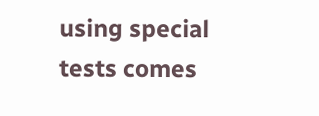using special tests comes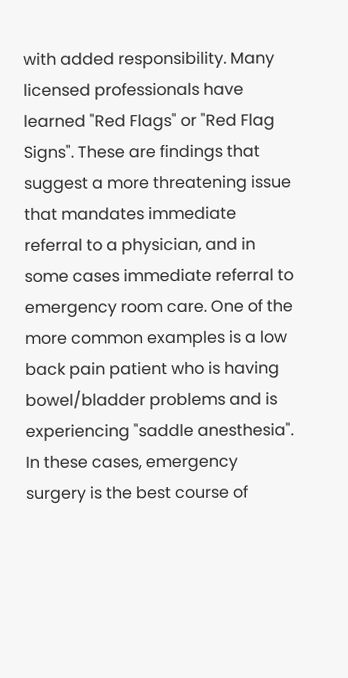with added responsibility. Many licensed professionals have learned "Red Flags" or "Red Flag Signs". These are findings that suggest a more threatening issue that mandates immediate referral to a physician, and in some cases immediate referral to emergency room care. One of the more common examples is a low back pain patient who is having bowel/bladder problems and is experiencing "saddle anesthesia". In these cases, emergency surgery is the best course of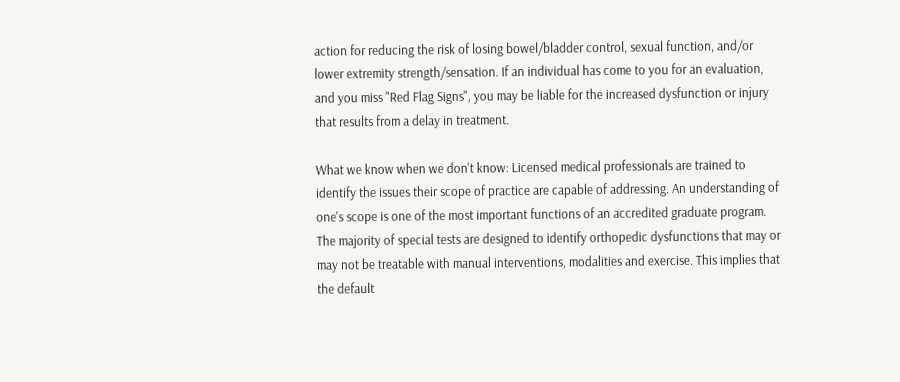action for reducing the risk of losing bowel/bladder control, sexual function, and/or lower extremity strength/sensation. If an individual has come to you for an evaluation, and you miss "Red Flag Signs", you may be liable for the increased dysfunction or injury that results from a delay in treatment.

What we know when we don't know: Licensed medical professionals are trained to identify the issues their scope of practice are capable of addressing. An understanding of one's scope is one of the most important functions of an accredited graduate program. The majority of special tests are designed to identify orthopedic dysfunctions that may or may not be treatable with manual interventions, modalities and exercise. This implies that the default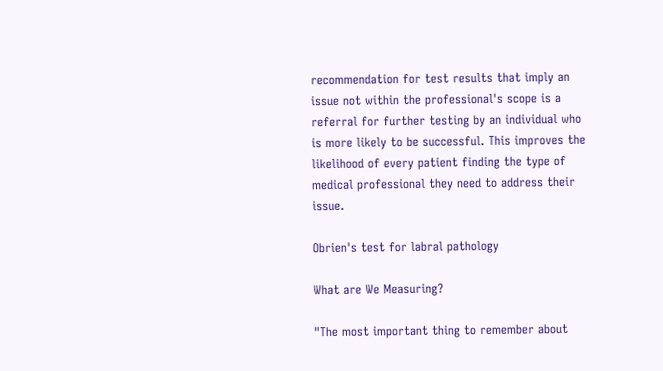recommendation for test results that imply an issue not within the professional's scope is a referral for further testing by an individual who is more likely to be successful. This improves the likelihood of every patient finding the type of medical professional they need to address their issue.

Obrien's test for labral pathology

What are We Measuring?

"The most important thing to remember about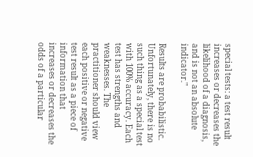special tests: a test result increases or decreases the likelihood of a diagnosis, and is not an absolute indicator."

Results are probabilistic. Unfortunately, there is no such thing as a special test with 100% accuracy. Each test has strengths and weaknesses. The practitioner should view each positive or negative test result as a piece of information that increases or decreases the odds of a particular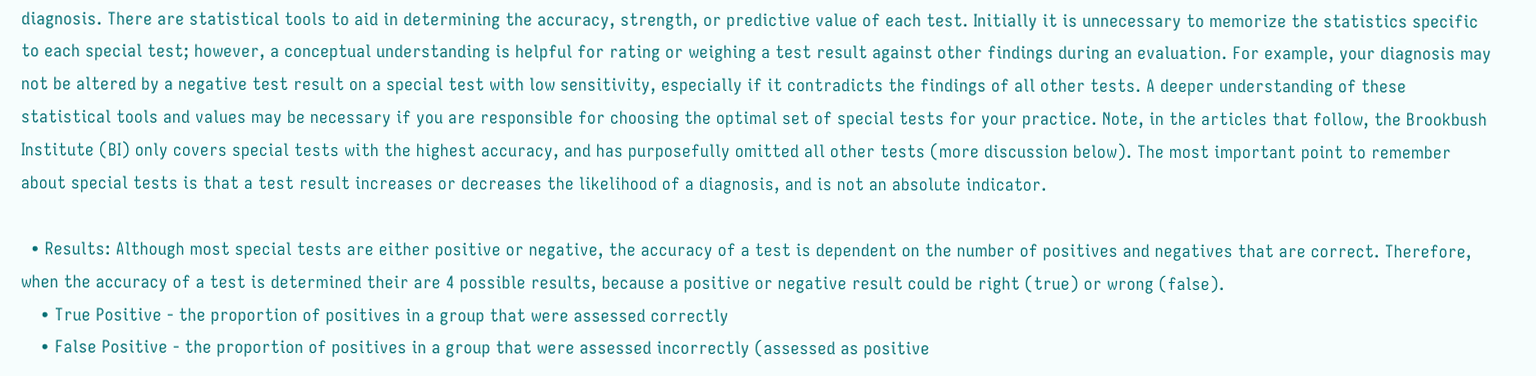diagnosis. There are statistical tools to aid in determining the accuracy, strength, or predictive value of each test. Initially it is unnecessary to memorize the statistics specific to each special test; however, a conceptual understanding is helpful for rating or weighing a test result against other findings during an evaluation. For example, your diagnosis may not be altered by a negative test result on a special test with low sensitivity, especially if it contradicts the findings of all other tests. A deeper understanding of these statistical tools and values may be necessary if you are responsible for choosing the optimal set of special tests for your practice. Note, in the articles that follow, the Brookbush Institute (BI) only covers special tests with the highest accuracy, and has purposefully omitted all other tests (more discussion below). The most important point to remember about special tests is that a test result increases or decreases the likelihood of a diagnosis, and is not an absolute indicator.

  • Results: Although most special tests are either positive or negative, the accuracy of a test is dependent on the number of positives and negatives that are correct. Therefore, when the accuracy of a test is determined their are 4 possible results, because a positive or negative result could be right (true) or wrong (false).
    • True Positive - the proportion of positives in a group that were assessed correctly
    • False Positive - the proportion of positives in a group that were assessed incorrectly (assessed as positive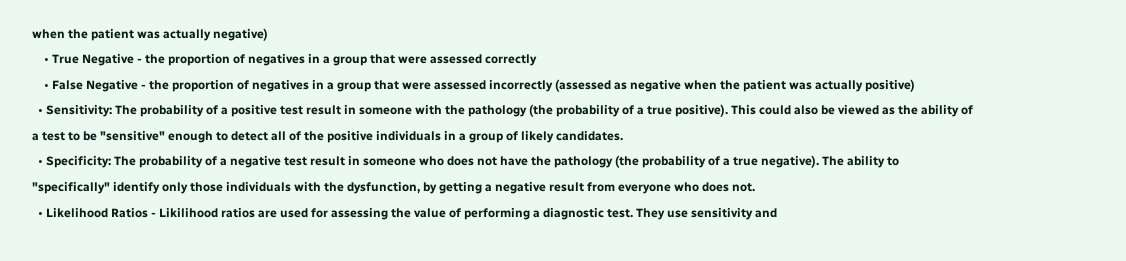when the patient was actually negative)
    • True Negative - the proportion of negatives in a group that were assessed correctly
    • False Negative - the proportion of negatives in a group that were assessed incorrectly (assessed as negative when the patient was actually positive)
  • Sensitivity: The probability of a positive test result in someone with the pathology (the probability of a true positive). This could also be viewed as the ability of a test to be "sensitive" enough to detect all of the positive individuals in a group of likely candidates.
  • Specificity: The probability of a negative test result in someone who does not have the pathology (the probability of a true negative). The ability to "specifically" identify only those individuals with the dysfunction, by getting a negative result from everyone who does not.
  • Likelihood Ratios - Likilihood ratios are used for assessing the value of performing a diagnostic test. They use sensitivity and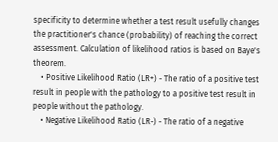specificity to determine whether a test result usefully changes the practitioner's chance (probability) of reaching the correct assessment. Calculation of likelihood ratios is based on Baye's theorem.
    • Positive Likelihood Ratio (LR+) - The ratio of a positive test result in people with the pathology to a positive test result in people without the pathology.
    • Negative Likelihood Ratio (LR-) - The ratio of a negative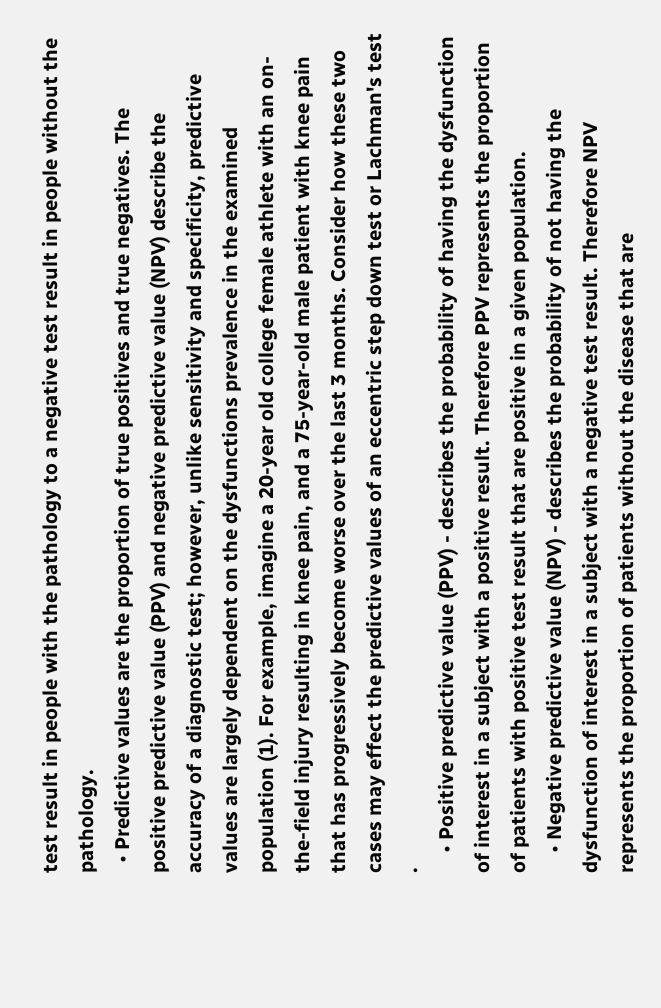test result in people with the pathology to a negative test result in people without the pathology.
  • Predictive values are the proportion of true positives and true negatives. The positive predictive value (PPV) and negative predictive value (NPV) describe the accuracy of a diagnostic test; however, unlike sensitivity and specificity, predictive values are largely dependent on the dysfunctions prevalence in the examined population (1). For example, imagine a 20-year old college female athlete with an on-the-field injury resulting in knee pain, and a 75-year-old male patient with knee pain that has progressively become worse over the last 3 months. Consider how these two cases may effect the predictive values of an eccentric step down test or Lachman's test .
    • Positive predictive value (PPV) - describes the probability of having the dysfunction of interest in a subject with a positive result. Therefore PPV represents the proportion of patients with positive test result that are positive in a given population.
    • Negative predictive value (NPV) - describes the probability of not having the dysfunction of interest in a subject with a negative test result. Therefore NPV represents the proportion of patients without the disease that are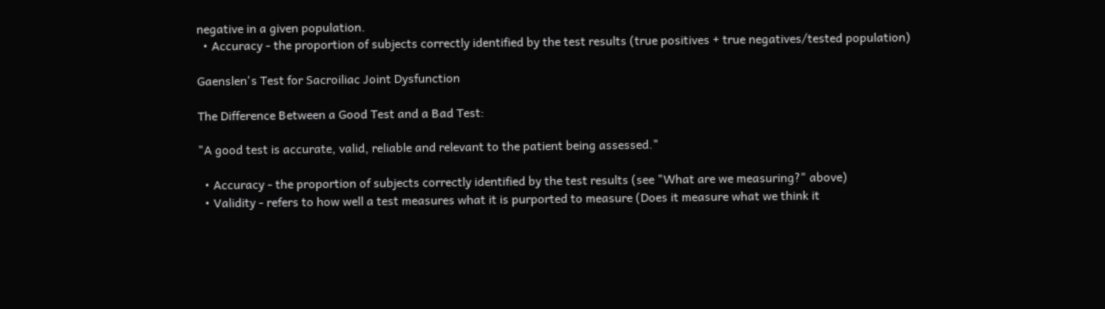negative in a given population.
  • Accuracy - the proportion of subjects correctly identified by the test results (true positives + true negatives/tested population)

Gaenslen's Test for Sacroiliac Joint Dysfunction

The Difference Between a Good Test and a Bad Test:

"A good test is accurate, valid, reliable and relevant to the patient being assessed."

  • Accuracy - the proportion of subjects correctly identified by the test results (see "What are we measuring?" above)
  • Validity - refers to how well a test measures what it is purported to measure (Does it measure what we think it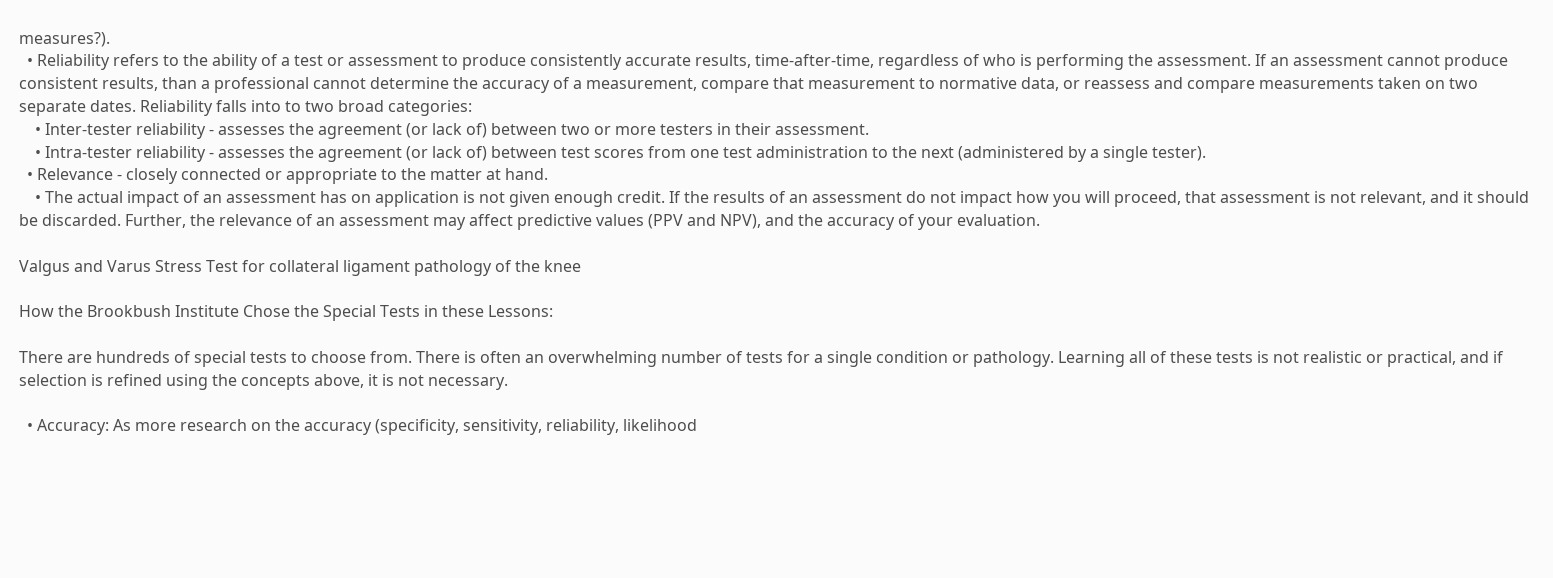measures?).
  • Reliability refers to the ability of a test or assessment to produce consistently accurate results, time-after-time, regardless of who is performing the assessment. If an assessment cannot produce consistent results, than a professional cannot determine the accuracy of a measurement, compare that measurement to normative data, or reassess and compare measurements taken on two separate dates. Reliability falls into to two broad categories:
    • Inter-tester reliability - assesses the agreement (or lack of) between two or more testers in their assessment.
    • Intra-tester reliability - assesses the agreement (or lack of) between test scores from one test administration to the next (administered by a single tester).
  • Relevance - closely connected or appropriate to the matter at hand.
    • The actual impact of an assessment has on application is not given enough credit. If the results of an assessment do not impact how you will proceed, that assessment is not relevant, and it should be discarded. Further, the relevance of an assessment may affect predictive values (PPV and NPV), and the accuracy of your evaluation.

Valgus and Varus Stress Test for collateral ligament pathology of the knee

How the Brookbush Institute Chose the Special Tests in these Lessons:

There are hundreds of special tests to choose from. There is often an overwhelming number of tests for a single condition or pathology. Learning all of these tests is not realistic or practical, and if selection is refined using the concepts above, it is not necessary.

  • Accuracy: As more research on the accuracy (specificity, sensitivity, reliability, likelihood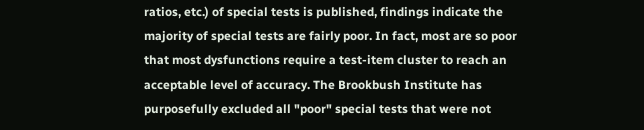ratios, etc.) of special tests is published, findings indicate the majority of special tests are fairly poor. In fact, most are so poor that most dysfunctions require a test-item cluster to reach an acceptable level of accuracy. The Brookbush Institute has purposefully excluded all "poor" special tests that were not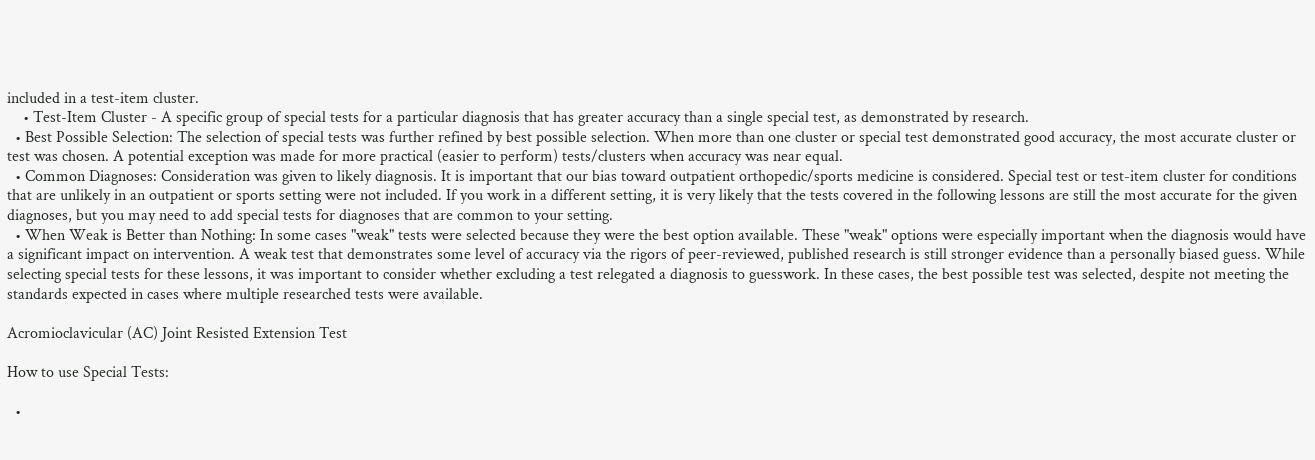included in a test-item cluster.
    • Test-Item Cluster - A specific group of special tests for a particular diagnosis that has greater accuracy than a single special test, as demonstrated by research.
  • Best Possible Selection: The selection of special tests was further refined by best possible selection. When more than one cluster or special test demonstrated good accuracy, the most accurate cluster or test was chosen. A potential exception was made for more practical (easier to perform) tests/clusters when accuracy was near equal.
  • Common Diagnoses: Consideration was given to likely diagnosis. It is important that our bias toward outpatient orthopedic/sports medicine is considered. Special test or test-item cluster for conditions that are unlikely in an outpatient or sports setting were not included. If you work in a different setting, it is very likely that the tests covered in the following lessons are still the most accurate for the given diagnoses, but you may need to add special tests for diagnoses that are common to your setting.
  • When Weak is Better than Nothing: In some cases "weak" tests were selected because they were the best option available. These "weak" options were especially important when the diagnosis would have a significant impact on intervention. A weak test that demonstrates some level of accuracy via the rigors of peer-reviewed, published research is still stronger evidence than a personally biased guess. While selecting special tests for these lessons, it was important to consider whether excluding a test relegated a diagnosis to guesswork. In these cases, the best possible test was selected, despite not meeting the standards expected in cases where multiple researched tests were available.

Acromioclavicular (AC) Joint Resisted Extension Test

How to use Special Tests:

  •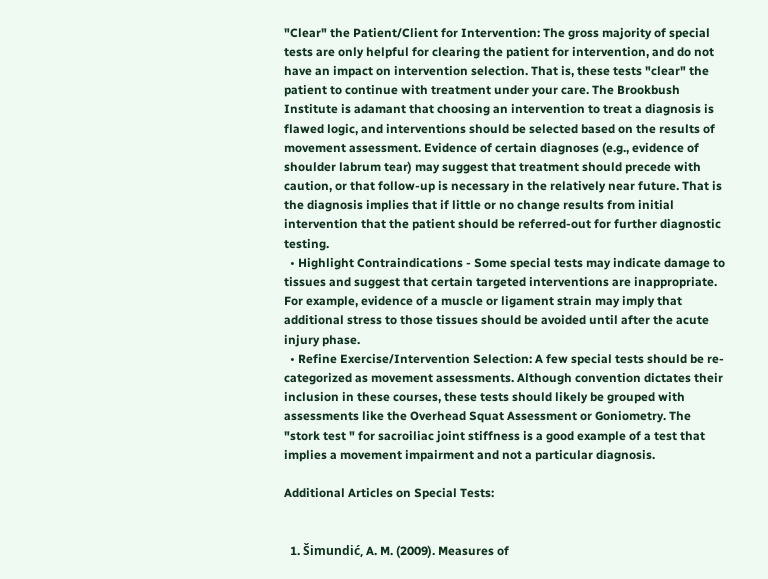"Clear" the Patient/Client for Intervention: The gross majority of special tests are only helpful for clearing the patient for intervention, and do not have an impact on intervention selection. That is, these tests "clear" the patient to continue with treatment under your care. The Brookbush Institute is adamant that choosing an intervention to treat a diagnosis is flawed logic, and interventions should be selected based on the results of movement assessment. Evidence of certain diagnoses (e.g., evidence of shoulder labrum tear) may suggest that treatment should precede with caution, or that follow-up is necessary in the relatively near future. That is the diagnosis implies that if little or no change results from initial intervention that the patient should be referred-out for further diagnostic testing.
  • Highlight Contraindications - Some special tests may indicate damage to tissues and suggest that certain targeted interventions are inappropriate. For example, evidence of a muscle or ligament strain may imply that additional stress to those tissues should be avoided until after the acute injury phase.
  • Refine Exercise/Intervention Selection: A few special tests should be re-categorized as movement assessments. Although convention dictates their inclusion in these courses, these tests should likely be grouped with assessments like the Overhead Squat Assessment or Goniometry. The "stork test " for sacroiliac joint stiffness is a good example of a test that implies a movement impairment and not a particular diagnosis.

Additional Articles on Special Tests:


  1. Šimundić, A. M. (2009). Measures of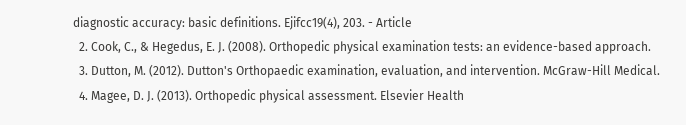diagnostic accuracy: basic definitions. Ejifcc19(4), 203. - Article
  2. Cook, C., & Hegedus, E. J. (2008). Orthopedic physical examination tests: an evidence-based approach.
  3. Dutton, M. (2012). Dutton's Orthopaedic examination, evaluation, and intervention. McGraw-Hill Medical.
  4. Magee, D. J. (2013). Orthopedic physical assessment. Elsevier Health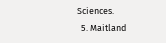Sciences.
  5. Maitland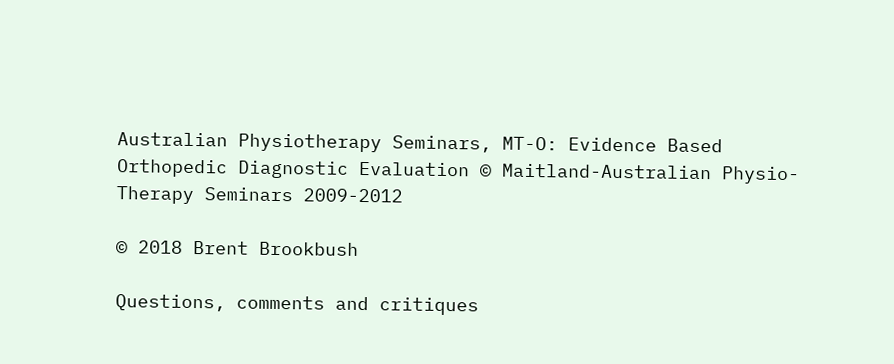Australian Physiotherapy Seminars, MT-O: Evidence Based Orthopedic Diagnostic Evaluation © Maitland-Australian Physio-Therapy Seminars 2009-2012

© 2018 Brent Brookbush

Questions, comments and critiques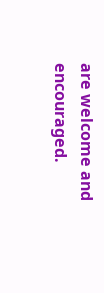are welcome and encouraged.